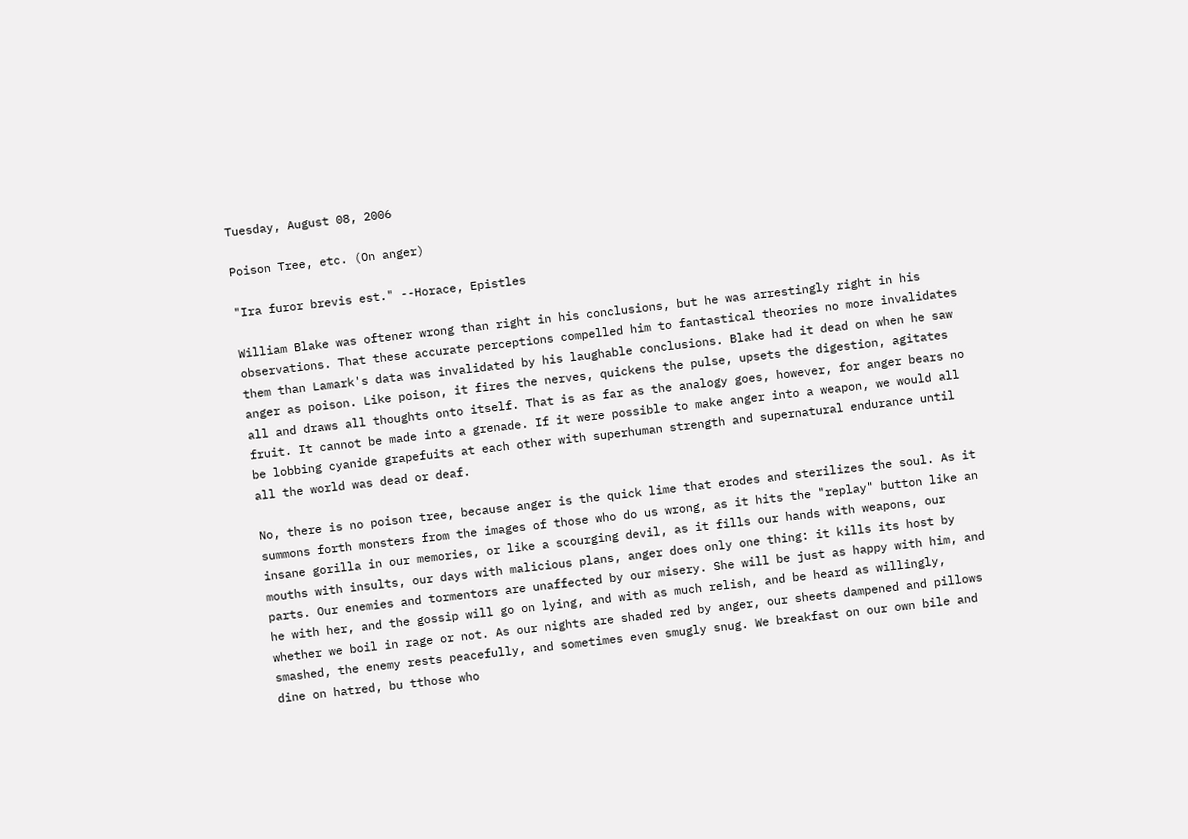Tuesday, August 08, 2006

Poison Tree, etc. (On anger)

"Ira furor brevis est." --Horace, Epistles

William Blake was oftener wrong than right in his conclusions, but he was arrestingly right in his observations. That these accurate perceptions compelled him to fantastical theories no more invalidates them than Lamark's data was invalidated by his laughable conclusions. Blake had it dead on when he saw anger as poison. Like poison, it fires the nerves, quickens the pulse, upsets the digestion, agitates all and draws all thoughts onto itself. That is as far as the analogy goes, however, for anger bears no fruit. It cannot be made into a grenade. If it were possible to make anger into a weapon, we would all be lobbing cyanide grapefuits at each other with superhuman strength and supernatural endurance until all the world was dead or deaf.

No, there is no poison tree, because anger is the quick lime that erodes and sterilizes the soul. As it summons forth monsters from the images of those who do us wrong, as it hits the "replay" button like an insane gorilla in our memories, or like a scourging devil, as it fills our hands with weapons, our mouths with insults, our days with malicious plans, anger does only one thing: it kills its host by parts. Our enemies and tormentors are unaffected by our misery. She will be just as happy with him, and he with her, and the gossip will go on lying, and with as much relish, and be heard as willingly, whether we boil in rage or not. As our nights are shaded red by anger, our sheets dampened and pillows smashed, the enemy rests peacefully, and sometimes even smugly snug. We breakfast on our own bile and dine on hatred, bu tthose who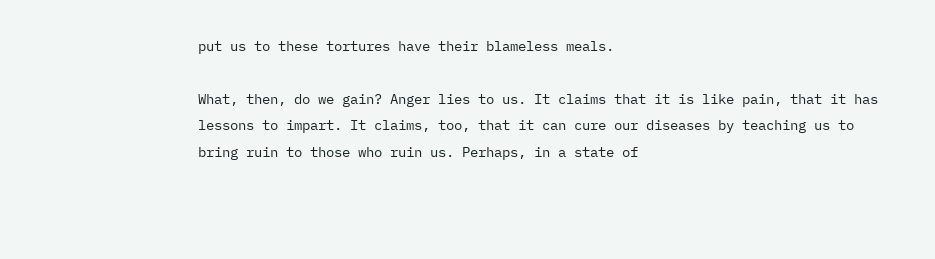put us to these tortures have their blameless meals.

What, then, do we gain? Anger lies to us. It claims that it is like pain, that it has lessons to impart. It claims, too, that it can cure our diseases by teaching us to bring ruin to those who ruin us. Perhaps, in a state of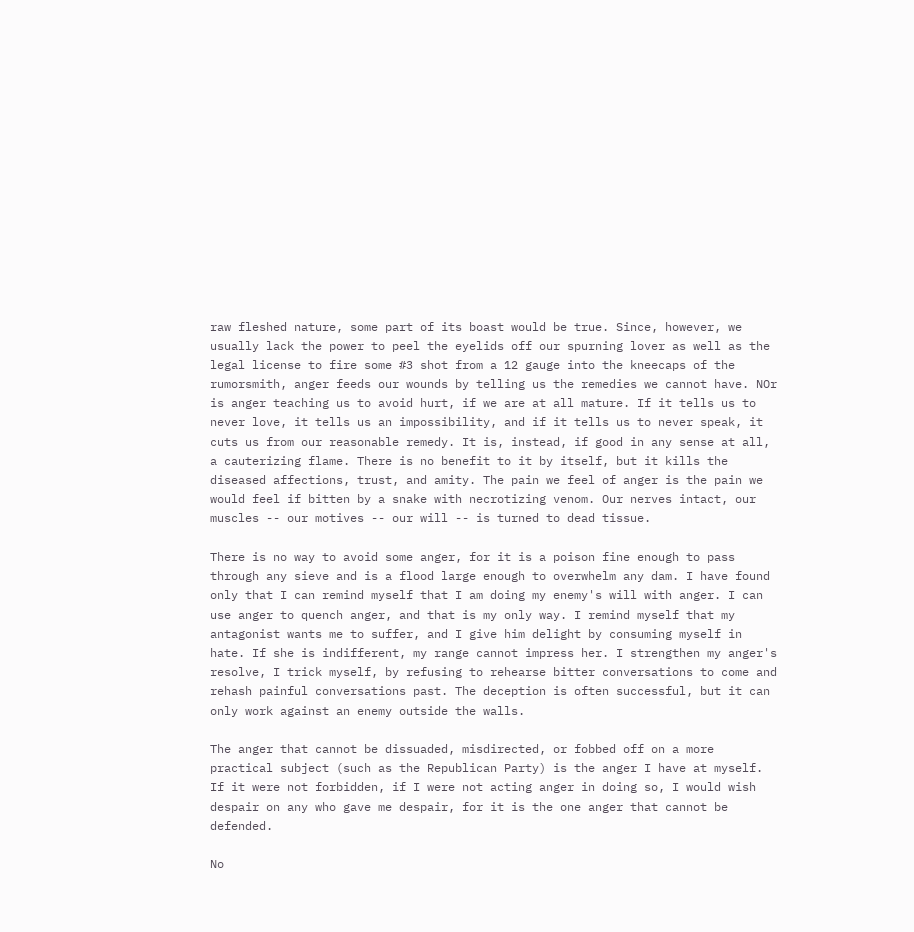raw fleshed nature, some part of its boast would be true. Since, however, we usually lack the power to peel the eyelids off our spurning lover as well as the legal license to fire some #3 shot from a 12 gauge into the kneecaps of the rumorsmith, anger feeds our wounds by telling us the remedies we cannot have. NOr is anger teaching us to avoid hurt, if we are at all mature. If it tells us to never love, it tells us an impossibility, and if it tells us to never speak, it cuts us from our reasonable remedy. It is, instead, if good in any sense at all, a cauterizing flame. There is no benefit to it by itself, but it kills the diseased affections, trust, and amity. The pain we feel of anger is the pain we would feel if bitten by a snake with necrotizing venom. Our nerves intact, our muscles -- our motives -- our will -- is turned to dead tissue.

There is no way to avoid some anger, for it is a poison fine enough to pass through any sieve and is a flood large enough to overwhelm any dam. I have found only that I can remind myself that I am doing my enemy's will with anger. I can use anger to quench anger, and that is my only way. I remind myself that my antagonist wants me to suffer, and I give him delight by consuming myself in hate. If she is indifferent, my range cannot impress her. I strengthen my anger's resolve, I trick myself, by refusing to rehearse bitter conversations to come and rehash painful conversations past. The deception is often successful, but it can only work against an enemy outside the walls.

The anger that cannot be dissuaded, misdirected, or fobbed off on a more practical subject (such as the Republican Party) is the anger I have at myself. If it were not forbidden, if I were not acting anger in doing so, I would wish despair on any who gave me despair, for it is the one anger that cannot be defended.

No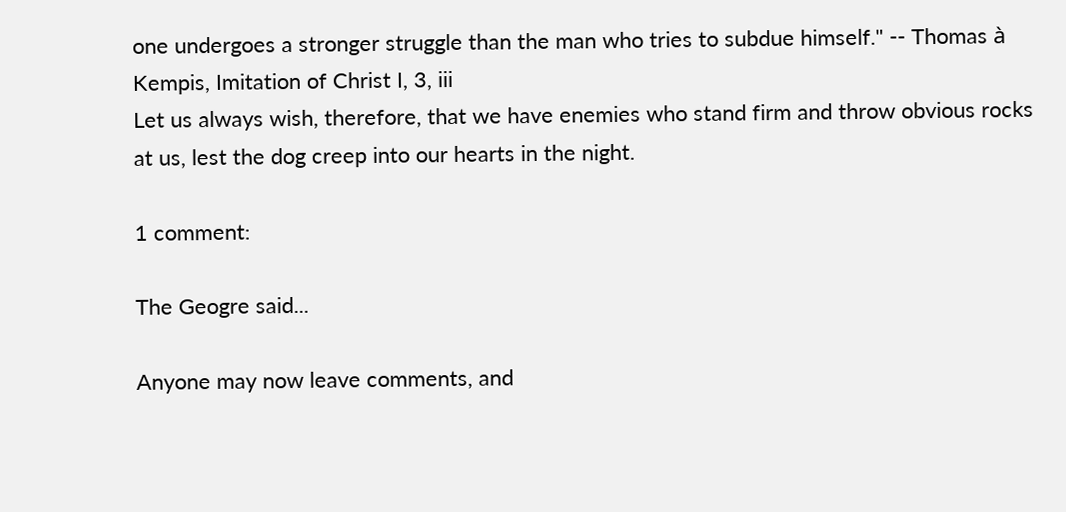one undergoes a stronger struggle than the man who tries to subdue himself." -- Thomas à Kempis, Imitation of Christ I, 3, iii
Let us always wish, therefore, that we have enemies who stand firm and throw obvious rocks at us, lest the dog creep into our hearts in the night.

1 comment:

The Geogre said...

Anyone may now leave comments, and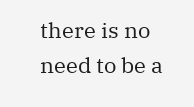there is no need to be a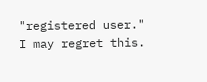"registered user." I may regret this.